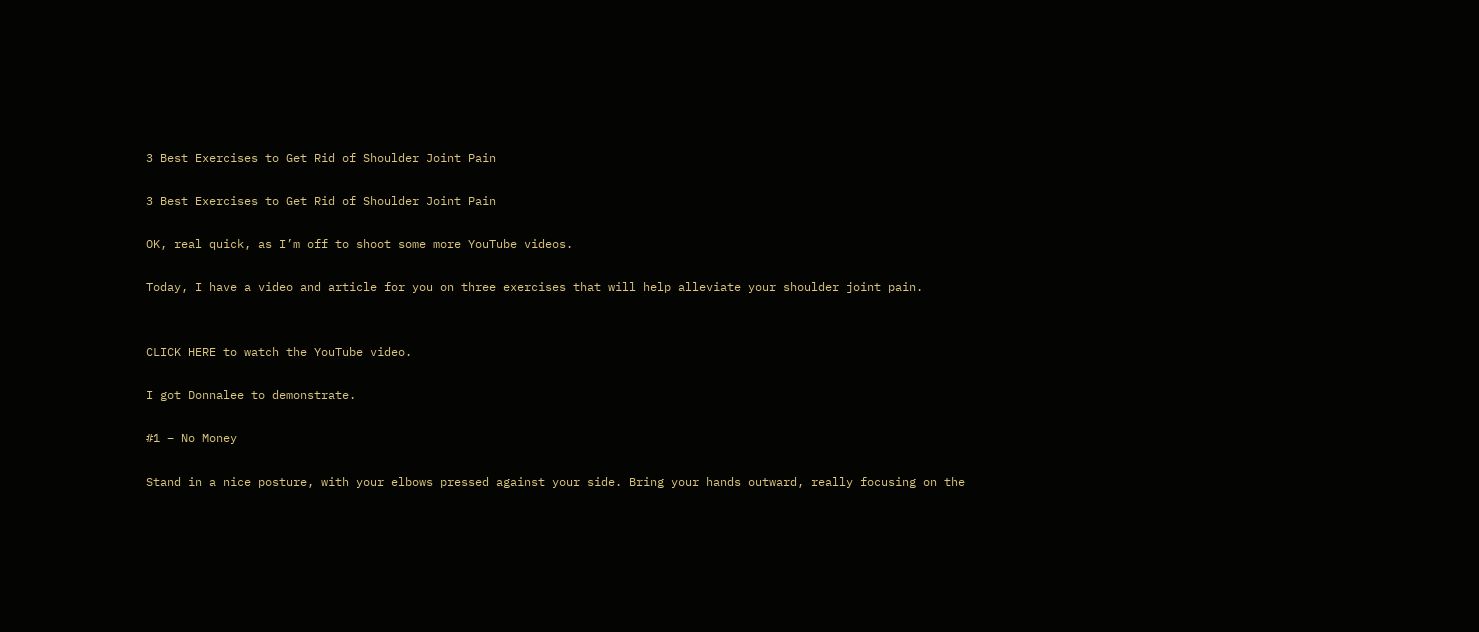3 Best Exercises to Get Rid of Shoulder Joint Pain

3 Best Exercises to Get Rid of Shoulder Joint Pain

OK, real quick, as I’m off to shoot some more YouTube videos.

Today, I have a video and article for you on three exercises that will help alleviate your shoulder joint pain.


CLICK HERE to watch the YouTube video.

I got Donnalee to demonstrate.

#1 – No Money

Stand in a nice posture, with your elbows pressed against your side. Bring your hands outward, really focusing on the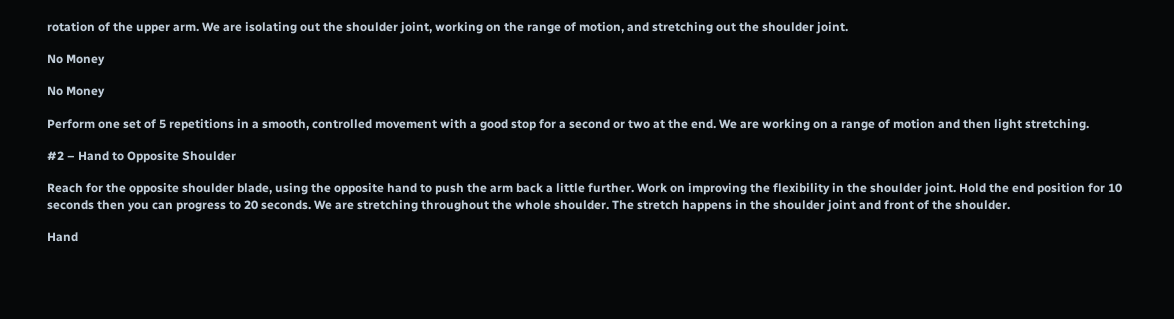rotation of the upper arm. We are isolating out the shoulder joint, working on the range of motion, and stretching out the shoulder joint.

No Money

No Money

Perform one set of 5 repetitions in a smooth, controlled movement with a good stop for a second or two at the end. We are working on a range of motion and then light stretching.

#2 – Hand to Opposite Shoulder

Reach for the opposite shoulder blade, using the opposite hand to push the arm back a little further. Work on improving the flexibility in the shoulder joint. Hold the end position for 10 seconds then you can progress to 20 seconds. We are stretching throughout the whole shoulder. The stretch happens in the shoulder joint and front of the shoulder.

Hand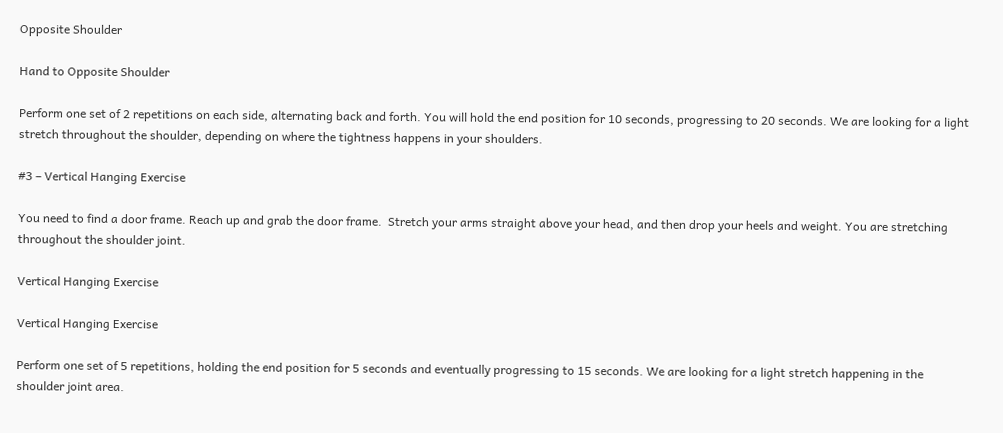Opposite Shoulder

Hand to Opposite Shoulder

Perform one set of 2 repetitions on each side, alternating back and forth. You will hold the end position for 10 seconds, progressing to 20 seconds. We are looking for a light stretch throughout the shoulder, depending on where the tightness happens in your shoulders.

#3 – Vertical Hanging Exercise

You need to find a door frame. Reach up and grab the door frame.  Stretch your arms straight above your head, and then drop your heels and weight. You are stretching throughout the shoulder joint.

Vertical Hanging Exercise

Vertical Hanging Exercise

Perform one set of 5 repetitions, holding the end position for 5 seconds and eventually progressing to 15 seconds. We are looking for a light stretch happening in the shoulder joint area.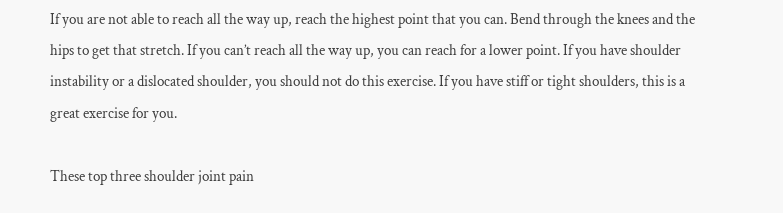If you are not able to reach all the way up, reach the highest point that you can. Bend through the knees and the hips to get that stretch. If you can’t reach all the way up, you can reach for a lower point. If you have shoulder instability or a dislocated shoulder, you should not do this exercise. If you have stiff or tight shoulders, this is a great exercise for you.

These top three shoulder joint pain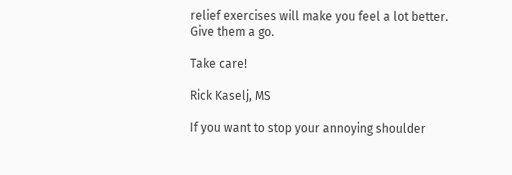relief exercises will make you feel a lot better. Give them a go.

Take care!

Rick Kaselj, MS

If you want to stop your annoying shoulder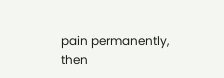pain permanently, then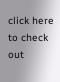click here to check out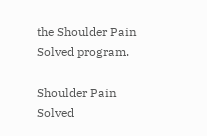the Shoulder Pain Solved program.

Shoulder Pain Solved